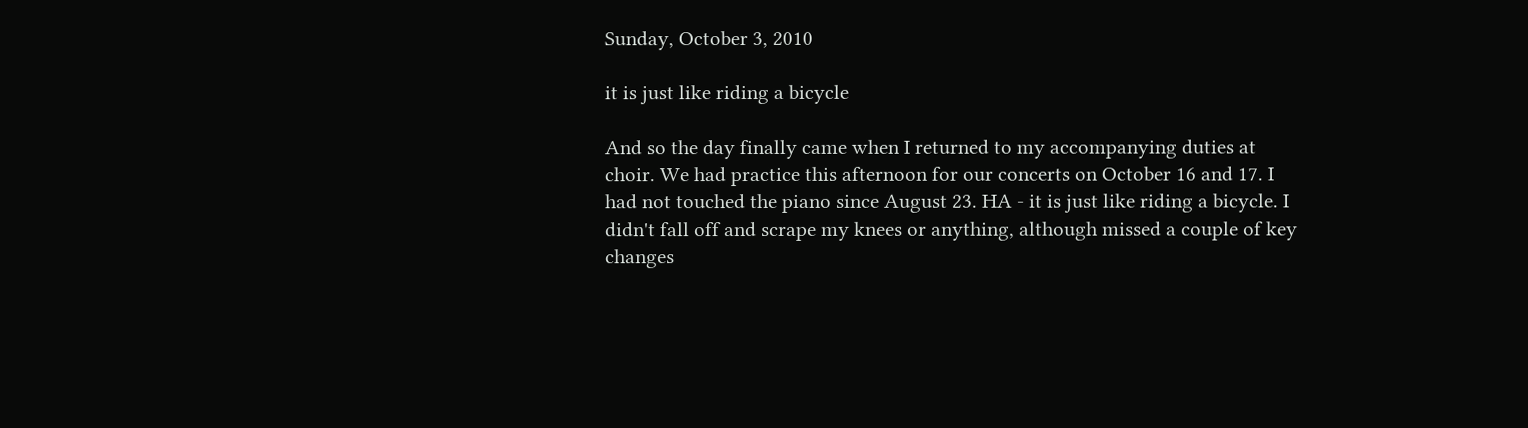Sunday, October 3, 2010

it is just like riding a bicycle

And so the day finally came when I returned to my accompanying duties at choir. We had practice this afternoon for our concerts on October 16 and 17. I had not touched the piano since August 23. HA - it is just like riding a bicycle. I didn't fall off and scrape my knees or anything, although missed a couple of key changes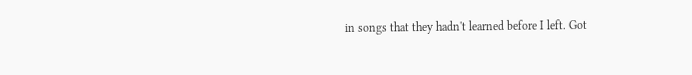in songs that they hadn't learned before I left. Got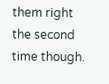them right the second time though.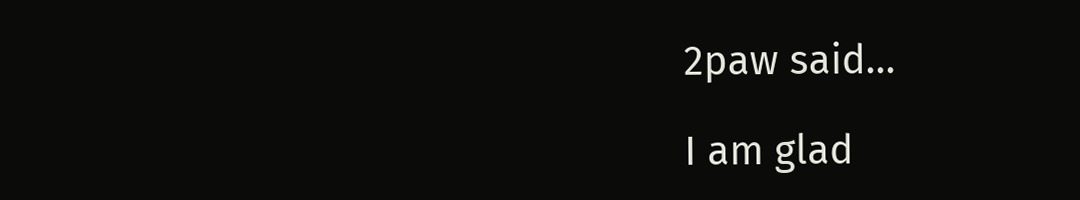2paw said...

I am glad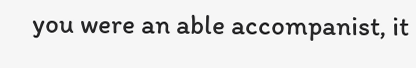you were an able accompanist, it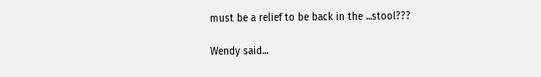must be a relief to be back in the ...stool???

Wendy said...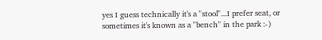yes I guess technically it's a "stool"...I prefer seat, or sometimes it's known as a "bench" in the park :-)